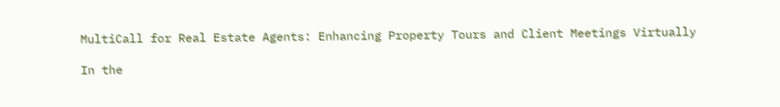MultiCall for Real Estate Agents: Enhancing Property Tours and Client Meetings Virtually

In the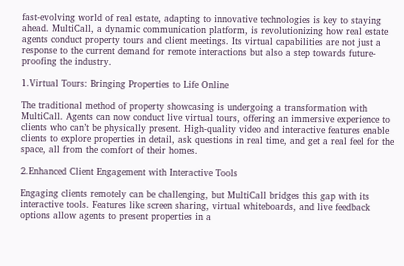fast-evolving world of real estate, adapting to innovative technologies is key to staying ahead. MultiCall, a dynamic communication platform, is revolutionizing how real estate agents conduct property tours and client meetings. Its virtual capabilities are not just a response to the current demand for remote interactions but also a step towards future-proofing the industry.

1.Virtual Tours: Bringing Properties to Life Online

The traditional method of property showcasing is undergoing a transformation with MultiCall. Agents can now conduct live virtual tours, offering an immersive experience to clients who can’t be physically present. High-quality video and interactive features enable clients to explore properties in detail, ask questions in real time, and get a real feel for the space, all from the comfort of their homes.

2.Enhanced Client Engagement with Interactive Tools

Engaging clients remotely can be challenging, but MultiCall bridges this gap with its interactive tools. Features like screen sharing, virtual whiteboards, and live feedback options allow agents to present properties in a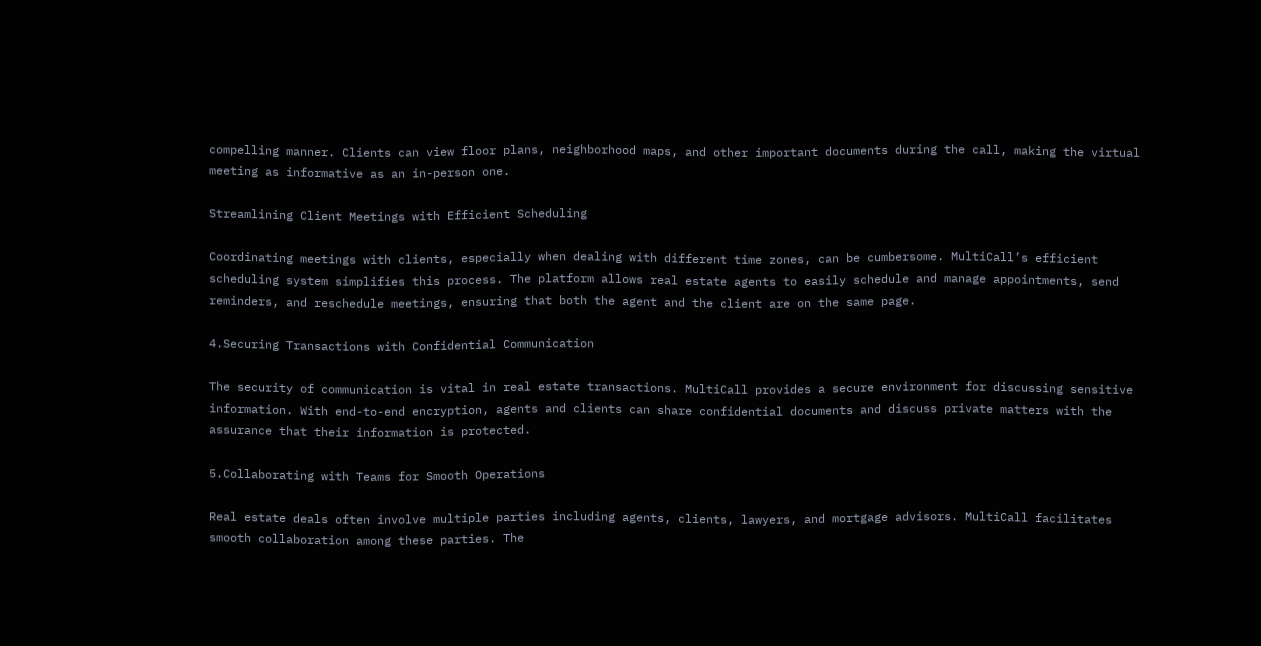compelling manner. Clients can view floor plans, neighborhood maps, and other important documents during the call, making the virtual meeting as informative as an in-person one.

Streamlining Client Meetings with Efficient Scheduling

Coordinating meetings with clients, especially when dealing with different time zones, can be cumbersome. MultiCall’s efficient scheduling system simplifies this process. The platform allows real estate agents to easily schedule and manage appointments, send reminders, and reschedule meetings, ensuring that both the agent and the client are on the same page.

4.Securing Transactions with Confidential Communication

The security of communication is vital in real estate transactions. MultiCall provides a secure environment for discussing sensitive information. With end-to-end encryption, agents and clients can share confidential documents and discuss private matters with the assurance that their information is protected.

5.Collaborating with Teams for Smooth Operations

Real estate deals often involve multiple parties including agents, clients, lawyers, and mortgage advisors. MultiCall facilitates smooth collaboration among these parties. The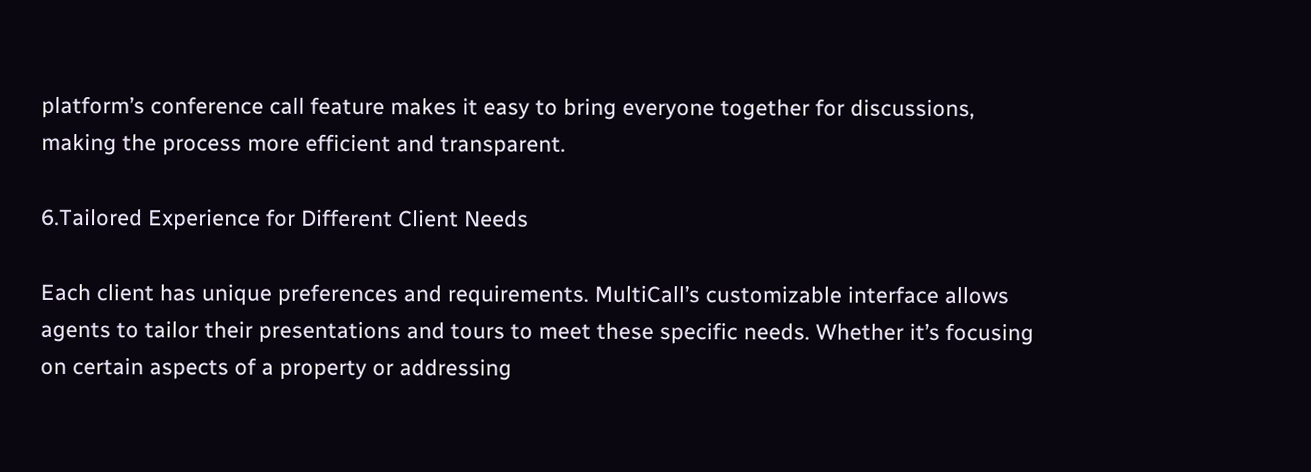platform’s conference call feature makes it easy to bring everyone together for discussions, making the process more efficient and transparent.

6.Tailored Experience for Different Client Needs

Each client has unique preferences and requirements. MultiCall’s customizable interface allows agents to tailor their presentations and tours to meet these specific needs. Whether it’s focusing on certain aspects of a property or addressing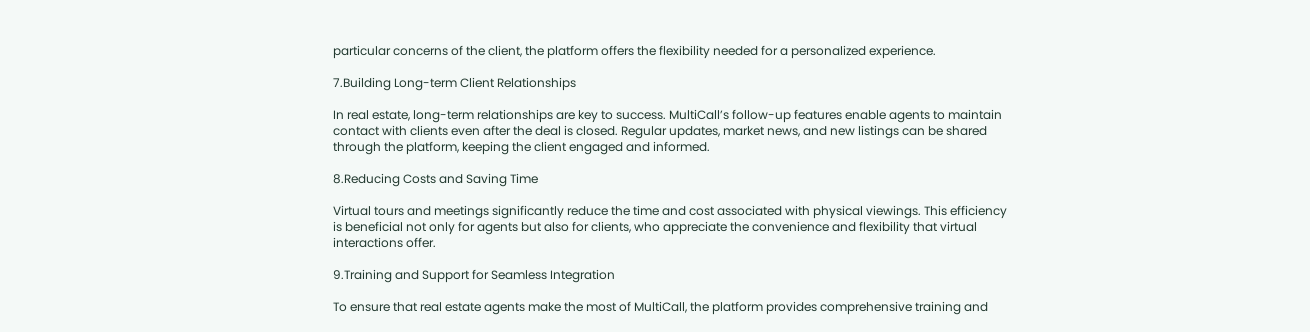particular concerns of the client, the platform offers the flexibility needed for a personalized experience.

7.Building Long-term Client Relationships

In real estate, long-term relationships are key to success. MultiCall’s follow-up features enable agents to maintain contact with clients even after the deal is closed. Regular updates, market news, and new listings can be shared through the platform, keeping the client engaged and informed.

8.Reducing Costs and Saving Time

Virtual tours and meetings significantly reduce the time and cost associated with physical viewings. This efficiency is beneficial not only for agents but also for clients, who appreciate the convenience and flexibility that virtual interactions offer.

9.Training and Support for Seamless Integration

To ensure that real estate agents make the most of MultiCall, the platform provides comprehensive training and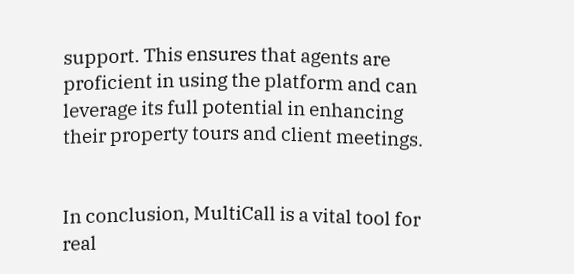support. This ensures that agents are proficient in using the platform and can leverage its full potential in enhancing their property tours and client meetings.


In conclusion, MultiCall is a vital tool for real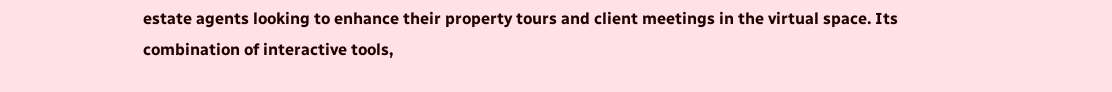estate agents looking to enhance their property tours and client meetings in the virtual space. Its combination of interactive tools,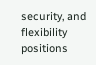security, and flexibility positions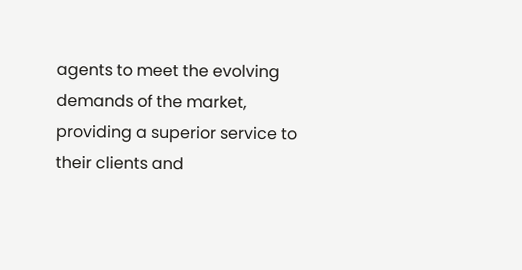agents to meet the evolving demands of the market, providing a superior service to their clients and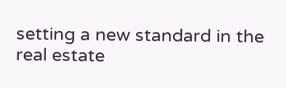setting a new standard in the real estate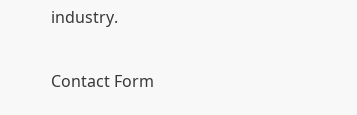industry.

Contact Form